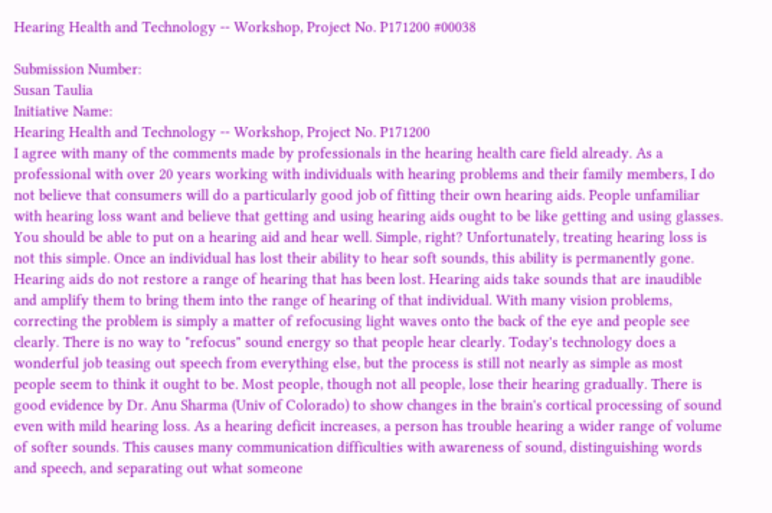Hearing Health and Technology -- Workshop, Project No. P171200 #00038

Submission Number:
Susan Taulia
Initiative Name:
Hearing Health and Technology -- Workshop, Project No. P171200
I agree with many of the comments made by professionals in the hearing health care field already. As a professional with over 20 years working with individuals with hearing problems and their family members, I do not believe that consumers will do a particularly good job of fitting their own hearing aids. People unfamiliar with hearing loss want and believe that getting and using hearing aids ought to be like getting and using glasses. You should be able to put on a hearing aid and hear well. Simple, right? Unfortunately, treating hearing loss is not this simple. Once an individual has lost their ability to hear soft sounds, this ability is permanently gone. Hearing aids do not restore a range of hearing that has been lost. Hearing aids take sounds that are inaudible and amplify them to bring them into the range of hearing of that individual. With many vision problems, correcting the problem is simply a matter of refocusing light waves onto the back of the eye and people see clearly. There is no way to "refocus" sound energy so that people hear clearly. Today's technology does a wonderful job teasing out speech from everything else, but the process is still not nearly as simple as most people seem to think it ought to be. Most people, though not all people, lose their hearing gradually. There is good evidence by Dr. Anu Sharma (Univ of Colorado) to show changes in the brain's cortical processing of sound even with mild hearing loss. As a hearing deficit increases, a person has trouble hearing a wider range of volume of softer sounds. This causes many communication difficulties with awareness of sound, distinguishing words and speech, and separating out what someone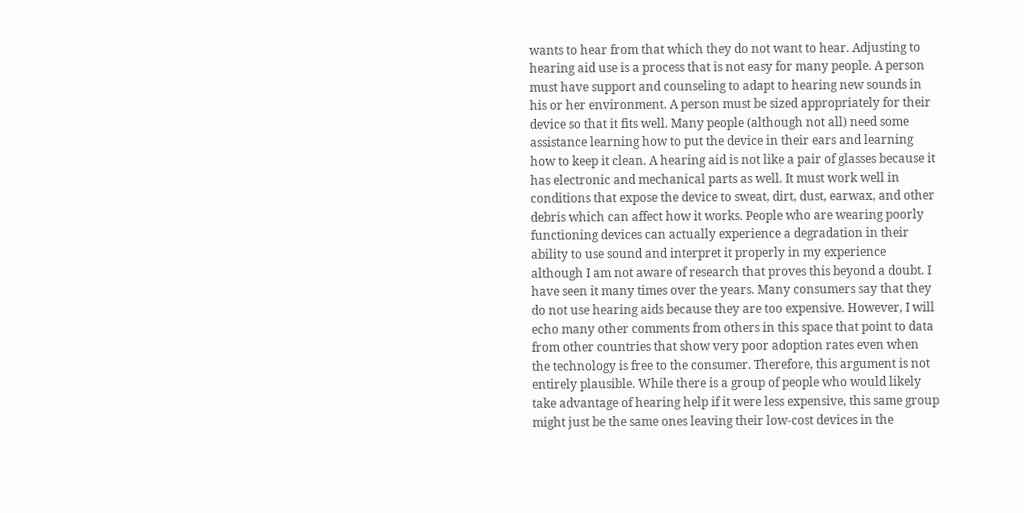wants to hear from that which they do not want to hear. Adjusting to hearing aid use is a process that is not easy for many people. A person must have support and counseling to adapt to hearing new sounds in his or her environment. A person must be sized appropriately for their device so that it fits well. Many people (although not all) need some assistance learning how to put the device in their ears and learning how to keep it clean. A hearing aid is not like a pair of glasses because it has electronic and mechanical parts as well. It must work well in conditions that expose the device to sweat, dirt, dust, earwax, and other debris which can affect how it works. People who are wearing poorly functioning devices can actually experience a degradation in their ability to use sound and interpret it properly in my experience although I am not aware of research that proves this beyond a doubt. I have seen it many times over the years. Many consumers say that they do not use hearing aids because they are too expensive. However, I will echo many other comments from others in this space that point to data from other countries that show very poor adoption rates even when the technology is free to the consumer. Therefore, this argument is not entirely plausible. While there is a group of people who would likely take advantage of hearing help if it were less expensive, this same group might just be the same ones leaving their low-cost devices in the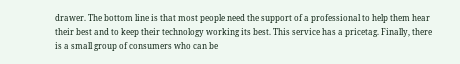drawer. The bottom line is that most people need the support of a professional to help them hear their best and to keep their technology working its best. This service has a pricetag. Finally, there is a small group of consumers who can be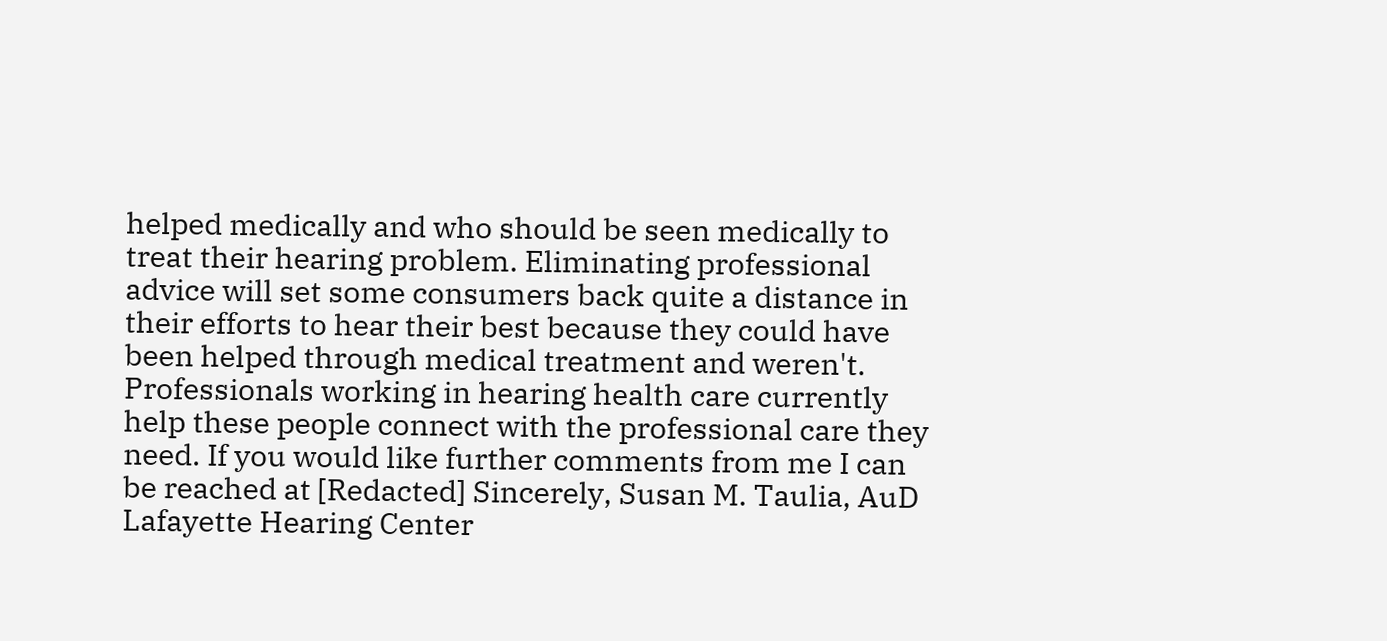helped medically and who should be seen medically to treat their hearing problem. Eliminating professional advice will set some consumers back quite a distance in their efforts to hear their best because they could have been helped through medical treatment and weren't. Professionals working in hearing health care currently help these people connect with the professional care they need. If you would like further comments from me I can be reached at [Redacted] Sincerely, Susan M. Taulia, AuD Lafayette Hearing Center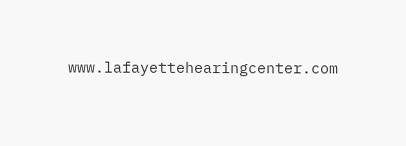www.lafayettehearingcenter.com